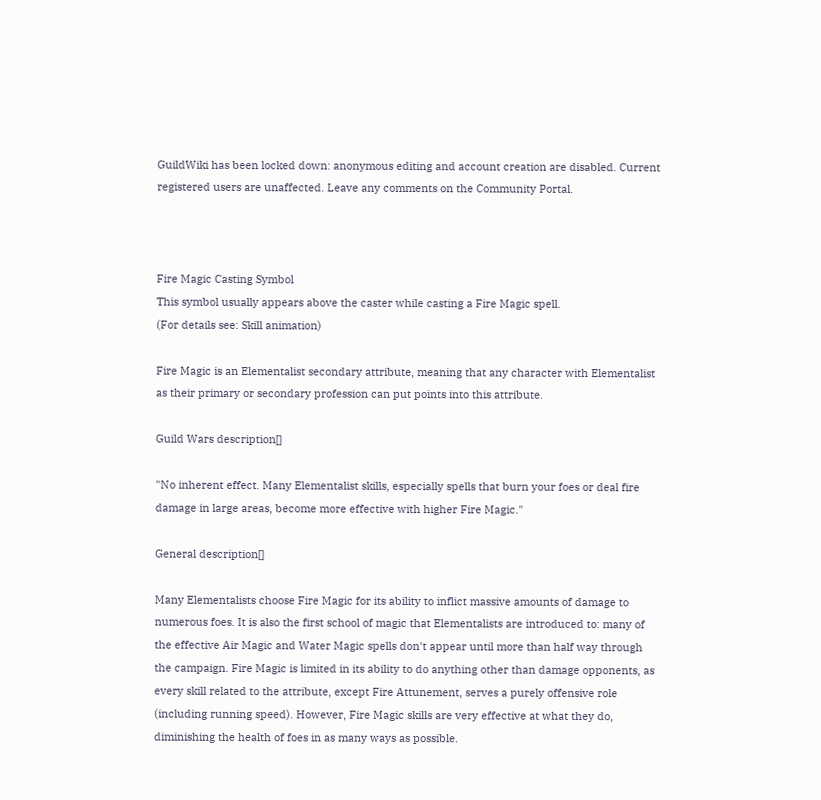GuildWiki has been locked down: anonymous editing and account creation are disabled. Current registered users are unaffected. Leave any comments on the Community Portal.



Fire Magic Casting Symbol
This symbol usually appears above the caster while casting a Fire Magic spell.
(For details see: Skill animation)

Fire Magic is an Elementalist secondary attribute, meaning that any character with Elementalist as their primary or secondary profession can put points into this attribute.

Guild Wars description[]

"No inherent effect. Many Elementalist skills, especially spells that burn your foes or deal fire damage in large areas, become more effective with higher Fire Magic."

General description[]

Many Elementalists choose Fire Magic for its ability to inflict massive amounts of damage to numerous foes. It is also the first school of magic that Elementalists are introduced to: many of the effective Air Magic and Water Magic spells don't appear until more than half way through the campaign. Fire Magic is limited in its ability to do anything other than damage opponents, as every skill related to the attribute, except Fire Attunement, serves a purely offensive role (including running speed). However, Fire Magic skills are very effective at what they do, diminishing the health of foes in as many ways as possible.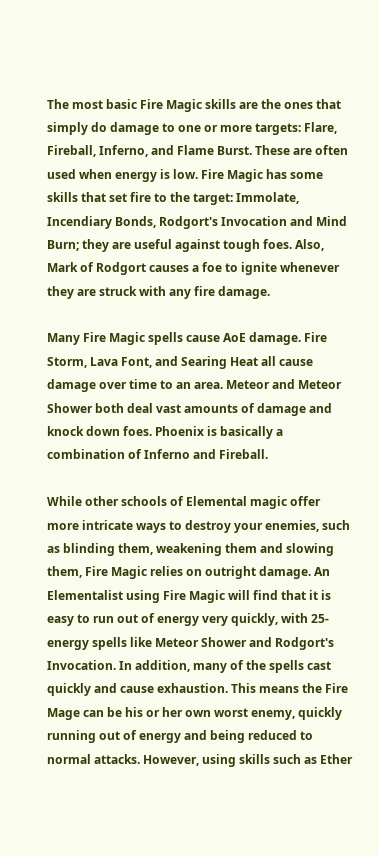The most basic Fire Magic skills are the ones that simply do damage to one or more targets: Flare, Fireball, Inferno, and Flame Burst. These are often used when energy is low. Fire Magic has some skills that set fire to the target: Immolate, Incendiary Bonds, Rodgort's Invocation and Mind Burn; they are useful against tough foes. Also, Mark of Rodgort causes a foe to ignite whenever they are struck with any fire damage.

Many Fire Magic spells cause AoE damage. Fire Storm, Lava Font, and Searing Heat all cause damage over time to an area. Meteor and Meteor Shower both deal vast amounts of damage and knock down foes. Phoenix is basically a combination of Inferno and Fireball.

While other schools of Elemental magic offer more intricate ways to destroy your enemies, such as blinding them, weakening them and slowing them, Fire Magic relies on outright damage. An Elementalist using Fire Magic will find that it is easy to run out of energy very quickly, with 25-energy spells like Meteor Shower and Rodgort's Invocation. In addition, many of the spells cast quickly and cause exhaustion. This means the Fire Mage can be his or her own worst enemy, quickly running out of energy and being reduced to normal attacks. However, using skills such as Ether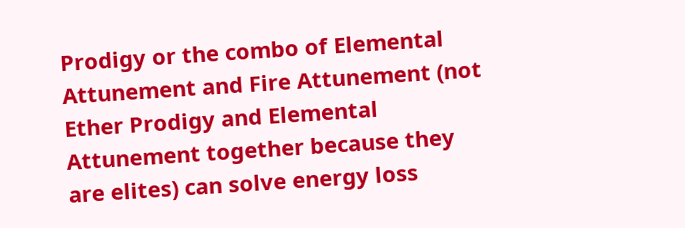Prodigy or the combo of Elemental Attunement and Fire Attunement (not Ether Prodigy and Elemental Attunement together because they are elites) can solve energy loss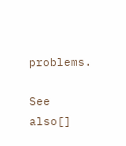problems.

See also[]